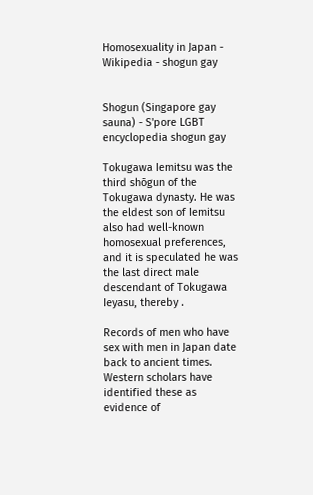Homosexuality in Japan - Wikipedia - shogun gay


Shogun (Singapore gay sauna) - S'pore LGBT encyclopedia shogun gay

Tokugawa Iemitsu was the third shōgun of the Tokugawa dynasty. He was the eldest son of Iemitsu also had well-known homosexual preferences, and it is speculated he was the last direct male descendant of Tokugawa Ieyasu, thereby .

Records of men who have sex with men in Japan date back to ancient times. Western scholars have identified these as evidence of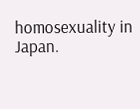homosexuality in Japan.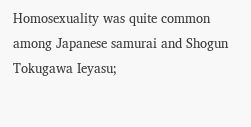Homosexuality was quite common among Japanese samurai and Shogun Tokugawa Ieyasu;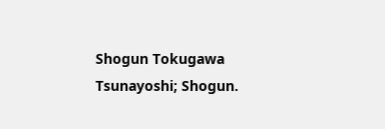Shogun Tokugawa Tsunayoshi; Shogun.